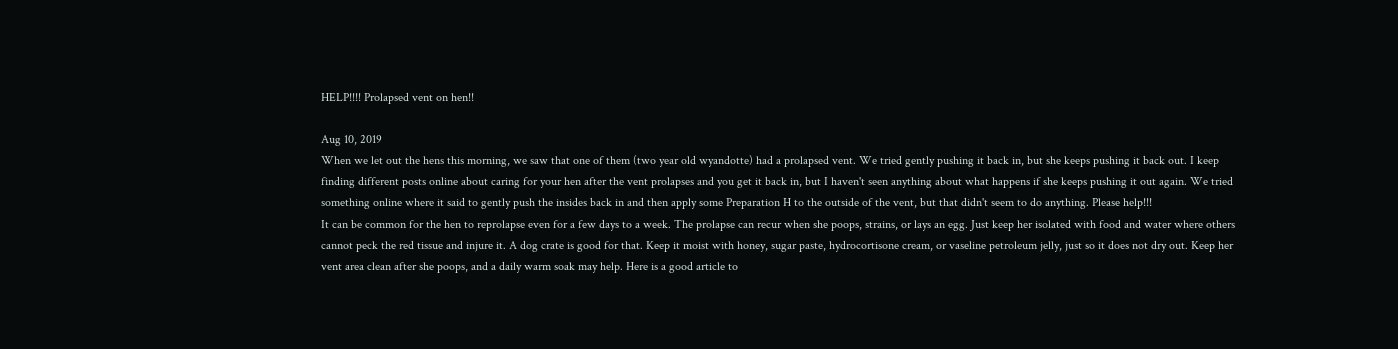HELP!!!! Prolapsed vent on hen!!

Aug 10, 2019
When we let out the hens this morning, we saw that one of them (two year old wyandotte) had a prolapsed vent. We tried gently pushing it back in, but she keeps pushing it back out. I keep finding different posts online about caring for your hen after the vent prolapses and you get it back in, but I haven't seen anything about what happens if she keeps pushing it out again. We tried something online where it said to gently push the insides back in and then apply some Preparation H to the outside of the vent, but that didn't seem to do anything. Please help!!!
It can be common for the hen to reprolapse even for a few days to a week. The prolapse can recur when she poops, strains, or lays an egg. Just keep her isolated with food and water where others cannot peck the red tissue and injure it. A dog crate is good for that. Keep it moist with honey, sugar paste, hydrocortisone cream, or vaseline petroleum jelly, just so it does not dry out. Keep her vent area clean after she poops, and a daily warm soak may help. Here is a good article to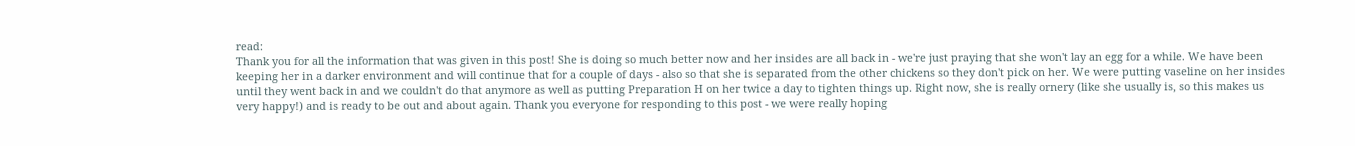read:
Thank you for all the information that was given in this post! She is doing so much better now and her insides are all back in - we're just praying that she won't lay an egg for a while. We have been keeping her in a darker environment and will continue that for a couple of days - also so that she is separated from the other chickens so they don't pick on her. We were putting vaseline on her insides until they went back in and we couldn't do that anymore as well as putting Preparation H on her twice a day to tighten things up. Right now, she is really ornery (like she usually is, so this makes us very happy!) and is ready to be out and about again. Thank you everyone for responding to this post - we were really hoping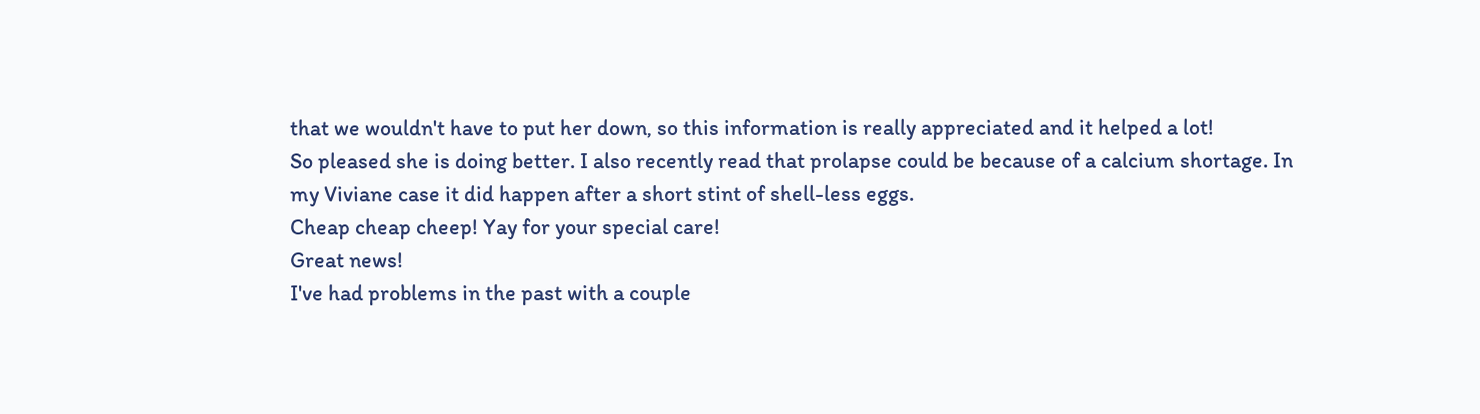that we wouldn't have to put her down, so this information is really appreciated and it helped a lot!
So pleased she is doing better. I also recently read that prolapse could be because of a calcium shortage. In my Viviane case it did happen after a short stint of shell-less eggs.
Cheap cheap cheep! Yay for your special care!
Great news!
I've had problems in the past with a couple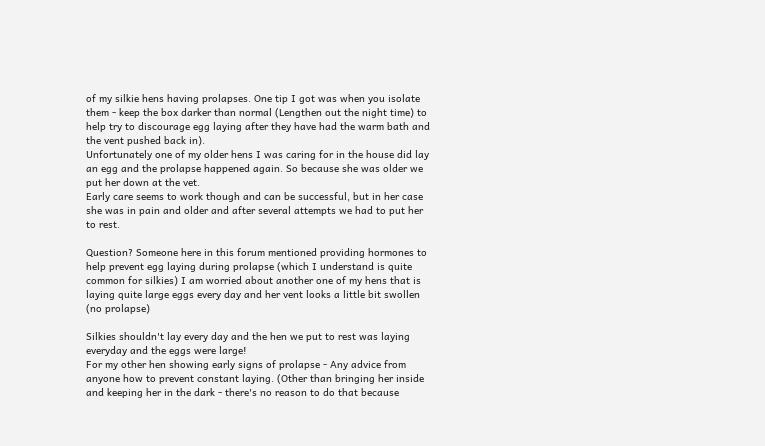of my silkie hens having prolapses. One tip I got was when you isolate them - keep the box darker than normal (Lengthen out the night time) to help try to discourage egg laying after they have had the warm bath and the vent pushed back in).
Unfortunately one of my older hens I was caring for in the house did lay an egg and the prolapse happened again. So because she was older we put her down at the vet.
Early care seems to work though and can be successful, but in her case she was in pain and older and after several attempts we had to put her to rest.

Question? Someone here in this forum mentioned providing hormones to help prevent egg laying during prolapse (which I understand is quite common for silkies) I am worried about another one of my hens that is laying quite large eggs every day and her vent looks a little bit swollen (no prolapse)

Silkies shouldn't lay every day and the hen we put to rest was laying everyday and the eggs were large!
For my other hen showing early signs of prolapse - Any advice from anyone how to prevent constant laying. (Other than bringing her inside and keeping her in the dark - there's no reason to do that because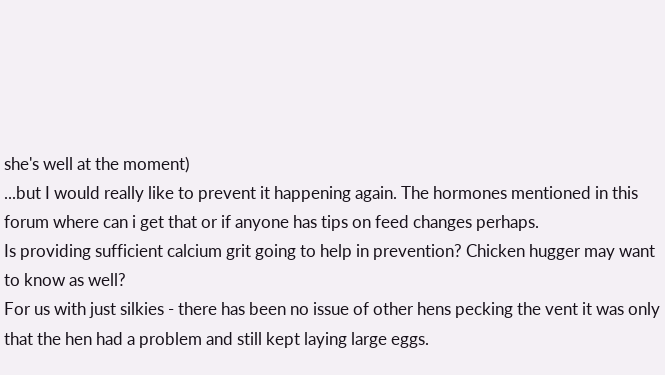she's well at the moment)
...but I would really like to prevent it happening again. The hormones mentioned in this forum where can i get that or if anyone has tips on feed changes perhaps.
Is providing sufficient calcium grit going to help in prevention? Chicken hugger may want to know as well?
For us with just silkies - there has been no issue of other hens pecking the vent it was only that the hen had a problem and still kept laying large eggs.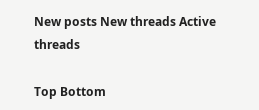New posts New threads Active threads

Top Bottom